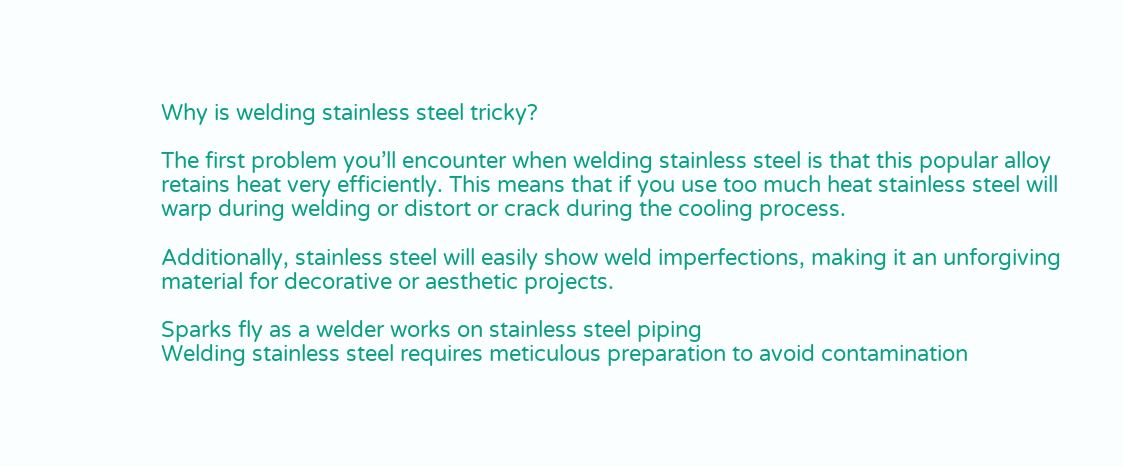Why is welding stainless steel tricky?

The first problem you’ll encounter when welding stainless steel is that this popular alloy retains heat very efficiently. This means that if you use too much heat stainless steel will warp during welding or distort or crack during the cooling process.

Additionally, stainless steel will easily show weld imperfections, making it an unforgiving material for decorative or aesthetic projects.

Sparks fly as a welder works on stainless steel piping
Welding stainless steel requires meticulous preparation to avoid contamination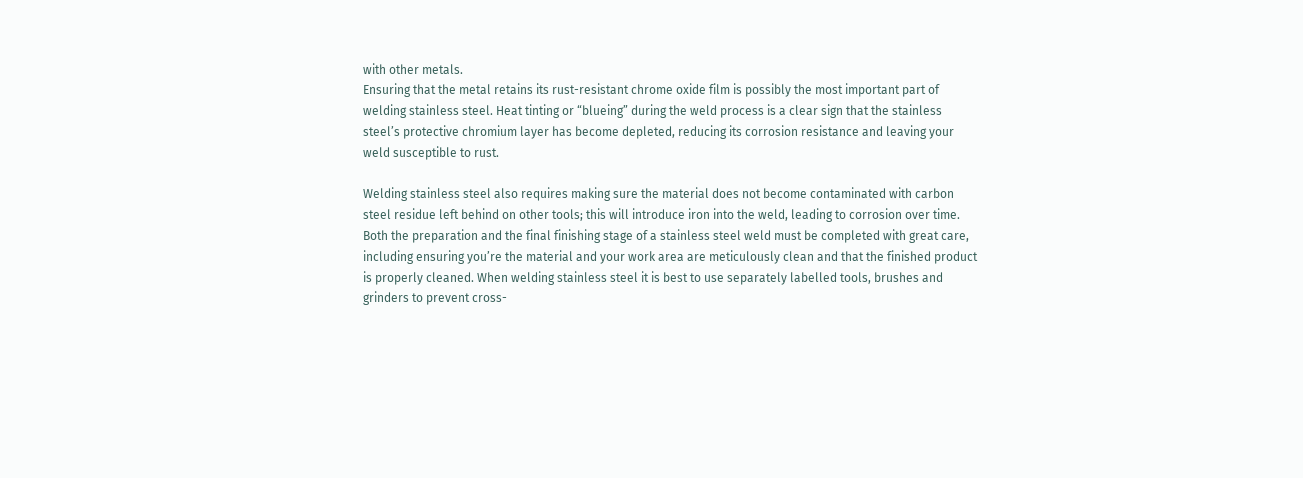with other metals.
Ensuring that the metal retains its rust-resistant chrome oxide film is possibly the most important part of welding stainless steel. Heat tinting or “blueing” during the weld process is a clear sign that the stainless steel’s protective chromium layer has become depleted, reducing its corrosion resistance and leaving your weld susceptible to rust.

Welding stainless steel also requires making sure the material does not become contaminated with carbon steel residue left behind on other tools; this will introduce iron into the weld, leading to corrosion over time. Both the preparation and the final finishing stage of a stainless steel weld must be completed with great care, including ensuring you’re the material and your work area are meticulously clean and that the finished product is properly cleaned. When welding stainless steel it is best to use separately labelled tools, brushes and grinders to prevent cross-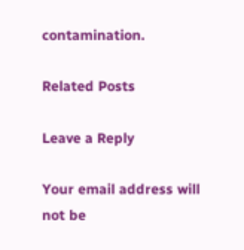contamination.

Related Posts

Leave a Reply

Your email address will not be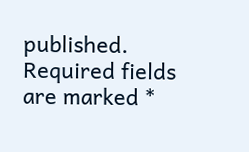published. Required fields are marked *